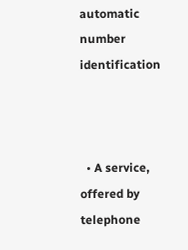automatic number identification



  • A service, offered by telephone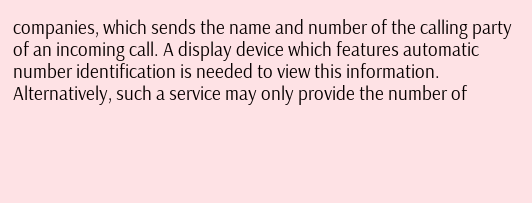companies, which sends the name and number of the calling party of an incoming call. A display device which features automatic number identification is needed to view this information. Alternatively, such a service may only provide the number of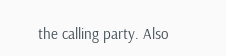the calling party. Also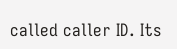called caller ID. Its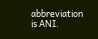abbreviation is ANI.